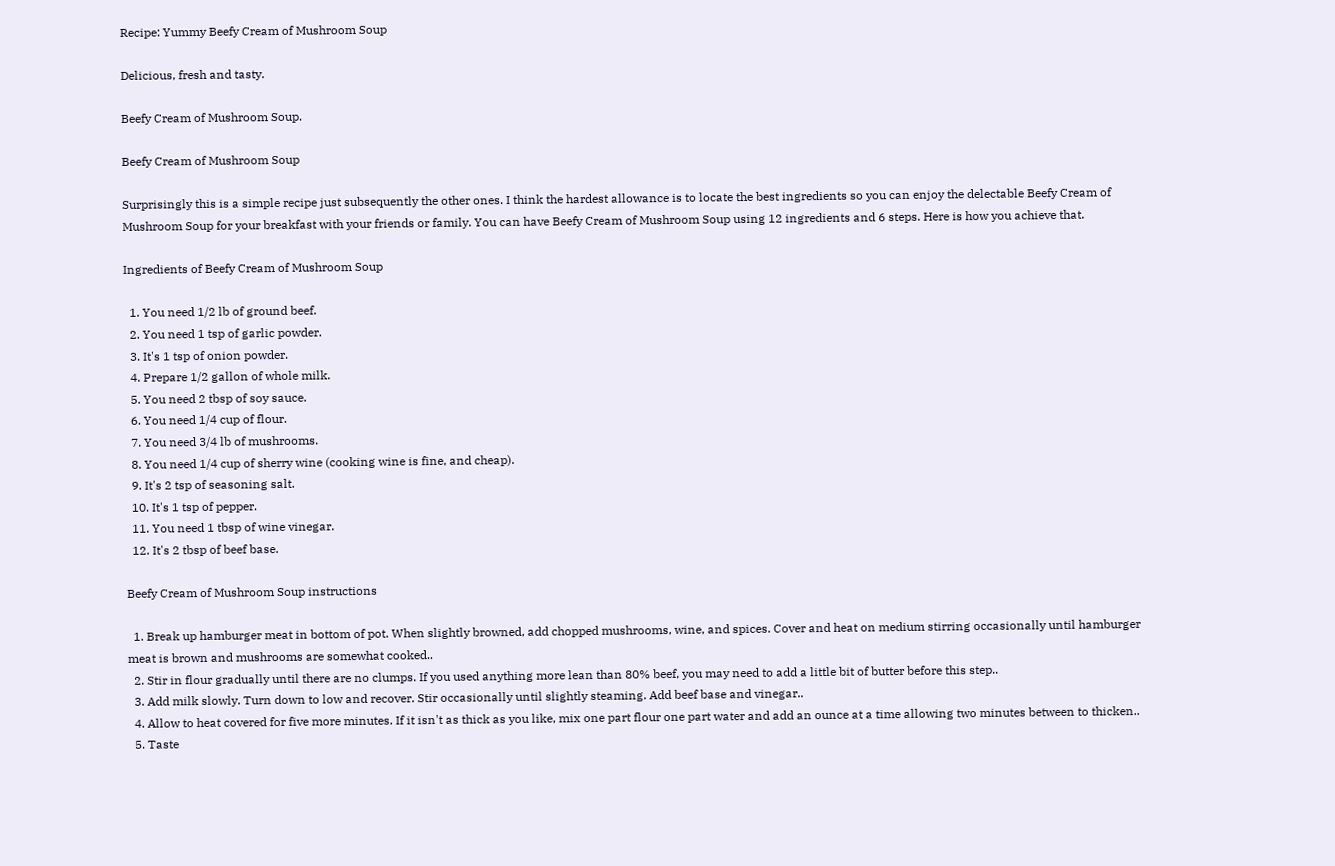Recipe: Yummy Beefy Cream of Mushroom Soup

Delicious, fresh and tasty.

Beefy Cream of Mushroom Soup.

Beefy Cream of Mushroom Soup

Surprisingly this is a simple recipe just subsequently the other ones. I think the hardest allowance is to locate the best ingredients so you can enjoy the delectable Beefy Cream of Mushroom Soup for your breakfast with your friends or family. You can have Beefy Cream of Mushroom Soup using 12 ingredients and 6 steps. Here is how you achieve that.

Ingredients of Beefy Cream of Mushroom Soup

  1. You need 1/2 lb of ground beef.
  2. You need 1 tsp of garlic powder.
  3. It's 1 tsp of onion powder.
  4. Prepare 1/2 gallon of whole milk.
  5. You need 2 tbsp of soy sauce.
  6. You need 1/4 cup of flour.
  7. You need 3/4 lb of mushrooms.
  8. You need 1/4 cup of sherry wine (cooking wine is fine, and cheap).
  9. It's 2 tsp of seasoning salt.
  10. It's 1 tsp of pepper.
  11. You need 1 tbsp of wine vinegar.
  12. It's 2 tbsp of beef base.

Beefy Cream of Mushroom Soup instructions

  1. Break up hamburger meat in bottom of pot. When slightly browned, add chopped mushrooms, wine, and spices. Cover and heat on medium stirring occasionally until hamburger meat is brown and mushrooms are somewhat cooked..
  2. Stir in flour gradually until there are no clumps. If you used anything more lean than 80% beef, you may need to add a little bit of butter before this step..
  3. Add milk slowly. Turn down to low and recover. Stir occasionally until slightly steaming. Add beef base and vinegar..
  4. Allow to heat covered for five more minutes. If it isn't as thick as you like, mix one part flour one part water and add an ounce at a time allowing two minutes between to thicken..
  5. Taste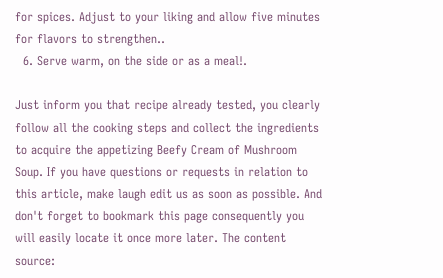for spices. Adjust to your liking and allow five minutes for flavors to strengthen..
  6. Serve warm, on the side or as a meal!.

Just inform you that recipe already tested, you clearly follow all the cooking steps and collect the ingredients to acquire the appetizing Beefy Cream of Mushroom Soup. If you have questions or requests in relation to this article, make laugh edit us as soon as possible. And don't forget to bookmark this page consequently you will easily locate it once more later. The content source: